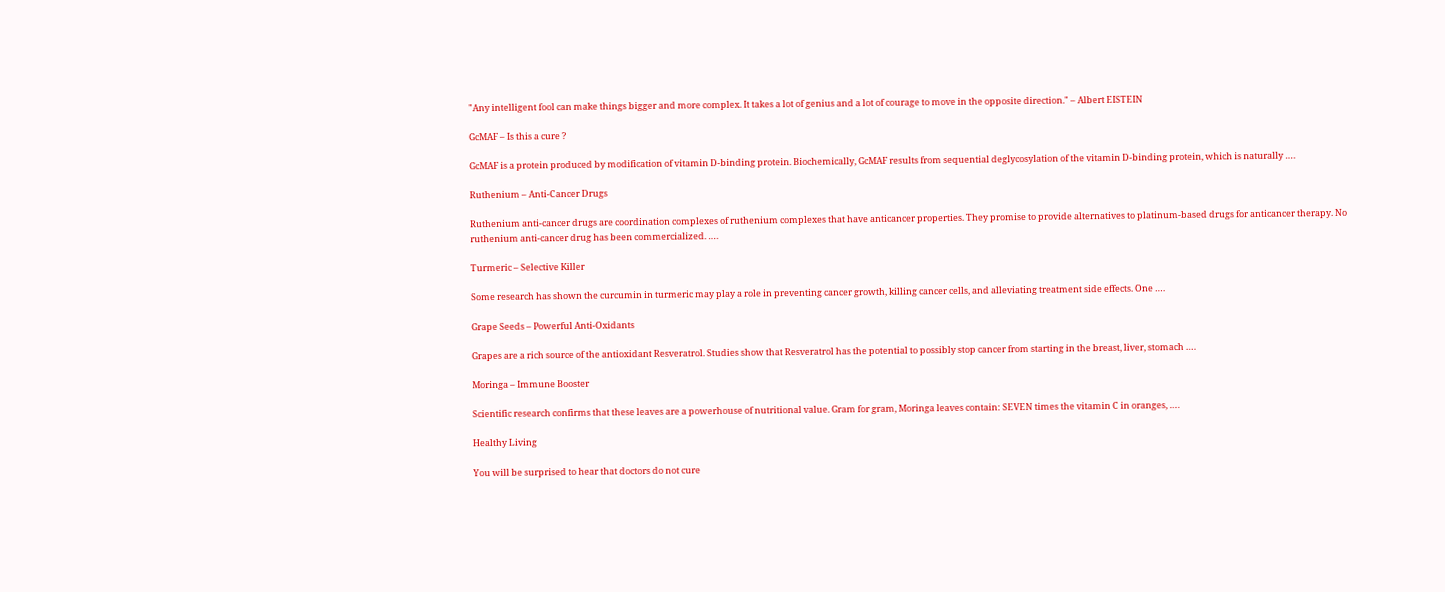"Any intelligent fool can make things bigger and more complex. It takes a lot of genius and a lot of courage to move in the opposite direction." – Albert EISTEIN

GcMAF – Is this a cure ?

GcMAF is a protein produced by modification of vitamin D-binding protein. Biochemically, GcMAF results from sequential deglycosylation of the vitamin D-binding protein, which is naturally ….

Ruthenium – Anti-Cancer Drugs

Ruthenium anti-cancer drugs are coordination complexes of ruthenium complexes that have anticancer properties. They promise to provide alternatives to platinum-based drugs for anticancer therapy. No ruthenium anti-cancer drug has been commercialized. ….

Turmeric – Selective Killer

Some research has shown the curcumin in turmeric may play a role in preventing cancer growth, killing cancer cells, and alleviating treatment side effects. One ….

Grape Seeds – Powerful Anti-Oxidants

Grapes are a rich source of the antioxidant Resveratrol. Studies show that Resveratrol has the potential to possibly stop cancer from starting in the breast, liver, stomach ….

Moringa – Immune Booster

Scientific research confirms that these leaves are a powerhouse of nutritional value. Gram for gram, Moringa leaves contain: SEVEN times the vitamin C in oranges, ….

Healthy Living

You will be surprised to hear that doctors do not cure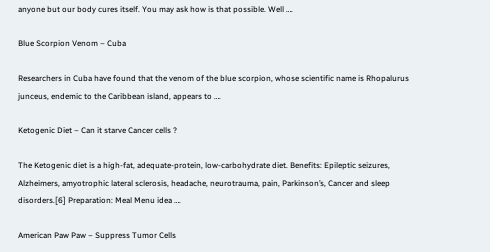anyone but our body cures itself. You may ask how is that possible. Well ….

Blue Scorpion Venom – Cuba

Researchers in Cuba have found that the venom of the blue scorpion, whose scientific name is Rhopalurus junceus, endemic to the Caribbean island, appears to ….

Ketogenic Diet – Can it starve Cancer cells ?

The Ketogenic diet is a high-fat, adequate-protein, low-carbohydrate diet. Benefits: Epileptic seizures, Alzheimers, amyotrophic lateral sclerosis, headache, neurotrauma, pain, Parkinson’s, Cancer and sleep disorders.[6] Preparation: Meal Menu idea ….

American Paw Paw – Suppress Tumor Cells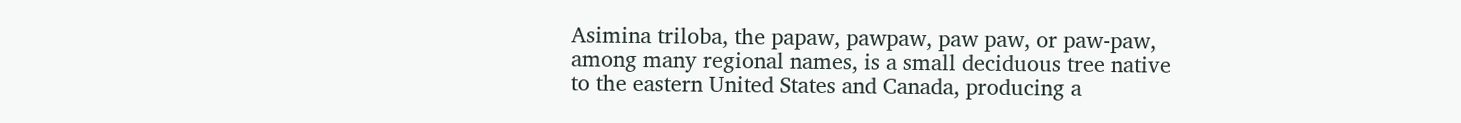Asimina triloba, the papaw, pawpaw, paw paw, or paw-paw, among many regional names, is a small deciduous tree native to the eastern United States and Canada, producing a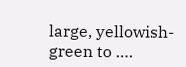large, yellowish-green to ….